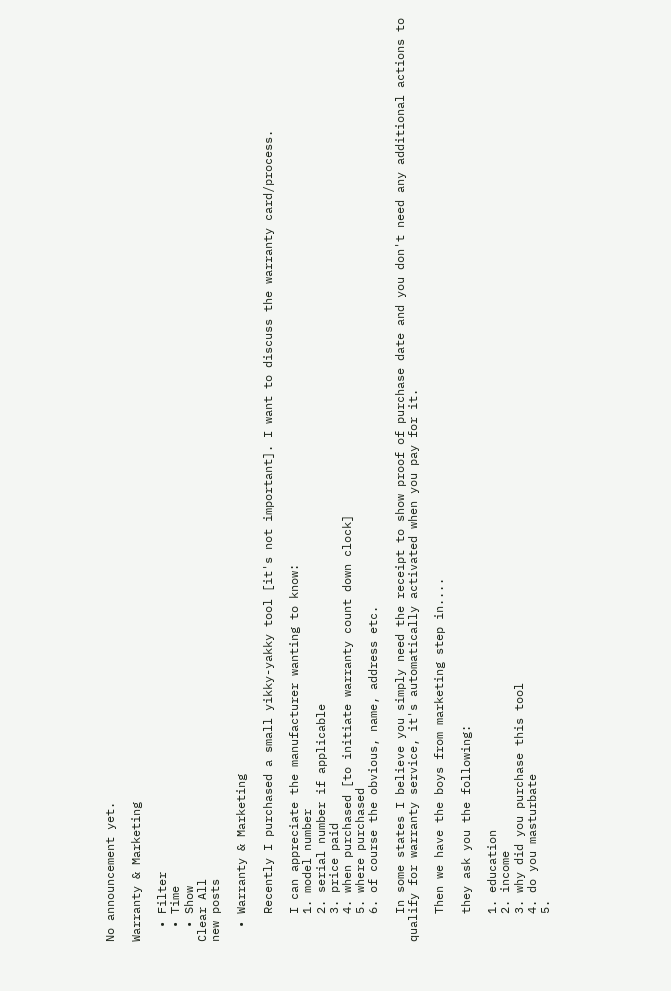No announcement yet.

Warranty & Marketing

  • Filter
  • Time
  • Show
Clear All
new posts

  • Warranty & Marketing

    Recently I purchased a small yikky-yakky tool [it's not important]. I want to discuss the warranty card/process.

    I can appreciate the manufacturer wanting to know:
    1. model number
    2. serial number if applicable
    3. price paid
    4. when purchased [to initiate warranty count down clock]
    5. where purchased
    6. of course the obvious, name, address etc.

    In some states I believe you simply need the receipt to show proof of purchase date and you don't need any additional actions to qualify for warranty service, it's automatically activated when you pay for it.

    Then we have the boys from marketing step in....

    they ask you the following:

    1. education
    2. income
    3. why did you purchase this tool
    4. do you masturbate
    5.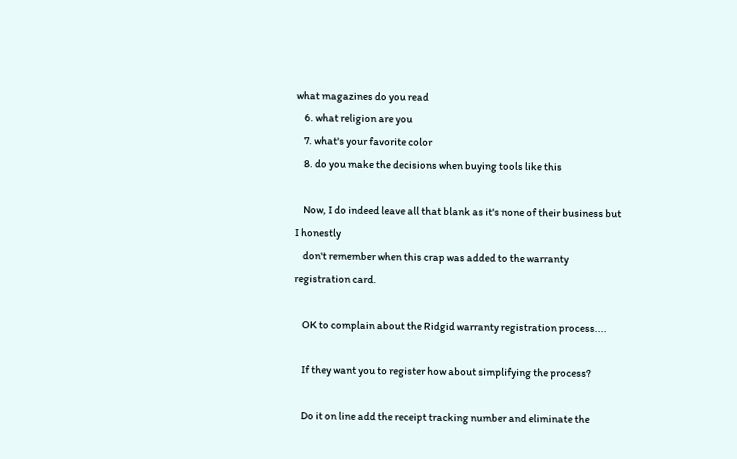what magazines do you read
    6. what religion are you
    7. what's your favorite color
    8. do you make the decisions when buying tools like this

    Now, I do indeed leave all that blank as it's none of their business but I honestly
    don't remember when this crap was added to the warranty registration card.

    OK to complain about the Ridgid warranty registration process....

    If they want you to register how about simplifying the process?

    Do it on line add the receipt tracking number and eliminate the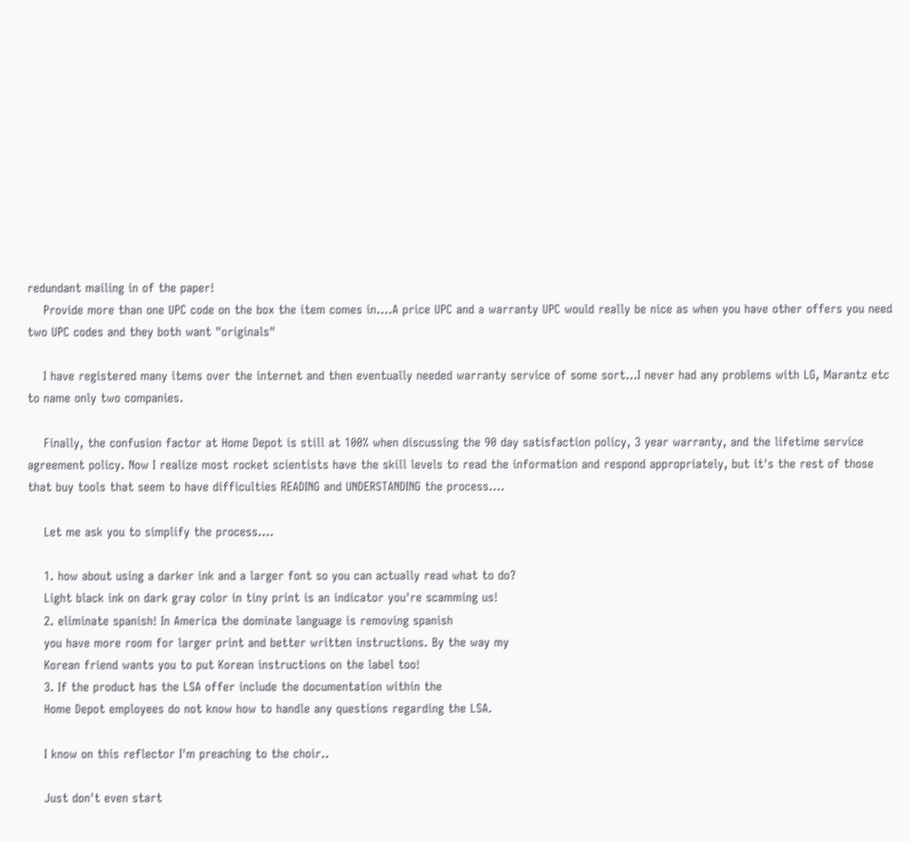redundant mailing in of the paper!
    Provide more than one UPC code on the box the item comes in....A price UPC and a warranty UPC would really be nice as when you have other offers you need two UPC codes and they both want "originals"

    I have registered many items over the internet and then eventually needed warranty service of some sort...I never had any problems with LG, Marantz etc to name only two companies.

    Finally, the confusion factor at Home Depot is still at 100% when discussing the 90 day satisfaction policy, 3 year warranty, and the lifetime service agreement policy. Now I realize most rocket scientists have the skill levels to read the information and respond appropriately, but it's the rest of those that buy tools that seem to have difficulties READING and UNDERSTANDING the process....

    Let me ask you to simplify the process....

    1. how about using a darker ink and a larger font so you can actually read what to do?
    Light black ink on dark gray color in tiny print is an indicator you're scamming us!
    2. eliminate spanish! In America the dominate language is removing spanish
    you have more room for larger print and better written instructions. By the way my
    Korean friend wants you to put Korean instructions on the label too!
    3. If the product has the LSA offer include the documentation within the
    Home Depot employees do not know how to handle any questions regarding the LSA.

    I know on this reflector I'm preaching to the choir..

    Just don't even start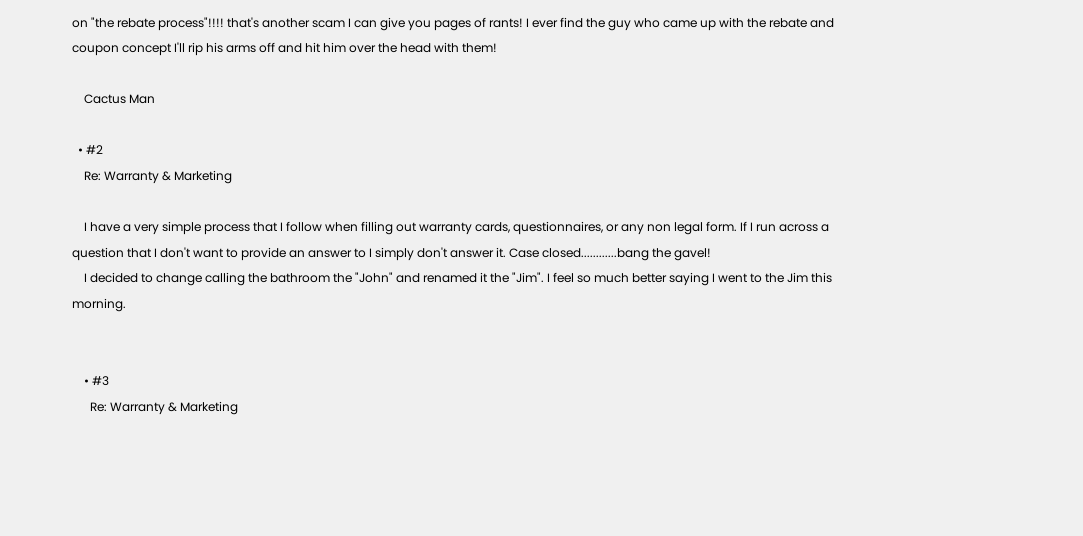on "the rebate process"!!!! that's another scam I can give you pages of rants! I ever find the guy who came up with the rebate and coupon concept I'll rip his arms off and hit him over the head with them!

    Cactus Man

  • #2
    Re: Warranty & Marketing

    I have a very simple process that I follow when filling out warranty cards, questionnaires, or any non legal form. If I run across a question that I don't want to provide an answer to I simply don't answer it. Case closed............bang the gavel!
    I decided to change calling the bathroom the "John" and renamed it the "Jim". I feel so much better saying I went to the Jim this morning.


    • #3
      Re: Warranty & Marketing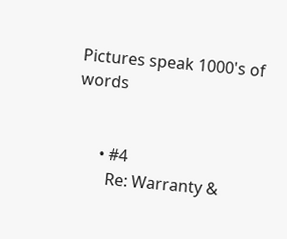Pictures speak 1000's of words


      • #4
        Re: Warranty &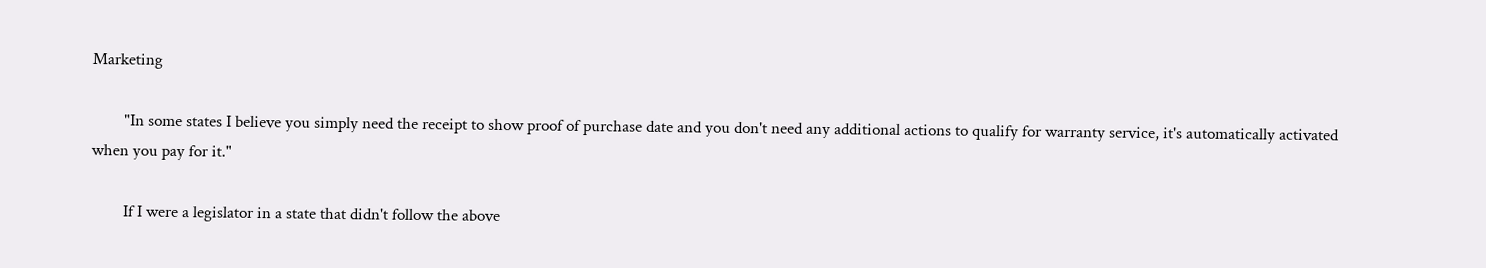Marketing

        "In some states I believe you simply need the receipt to show proof of purchase date and you don't need any additional actions to qualify for warranty service, it's automatically activated when you pay for it."

        If I were a legislator in a state that didn't follow the above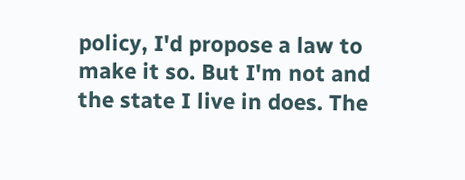policy, I'd propose a law to make it so. But I'm not and the state I live in does. The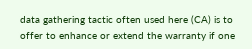data gathering tactic often used here (CA) is to offer to enhance or extend the warranty if one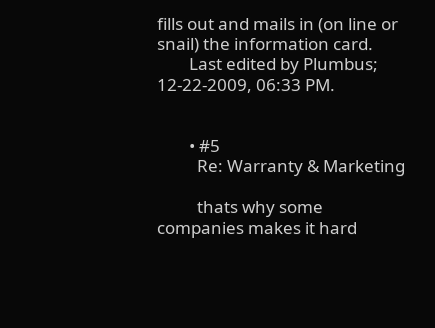fills out and mails in (on line or snail) the information card.
        Last edited by Plumbus; 12-22-2009, 06:33 PM.


        • #5
          Re: Warranty & Marketing

          thats why some companies makes it hard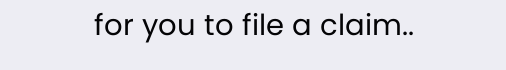for you to file a claim..